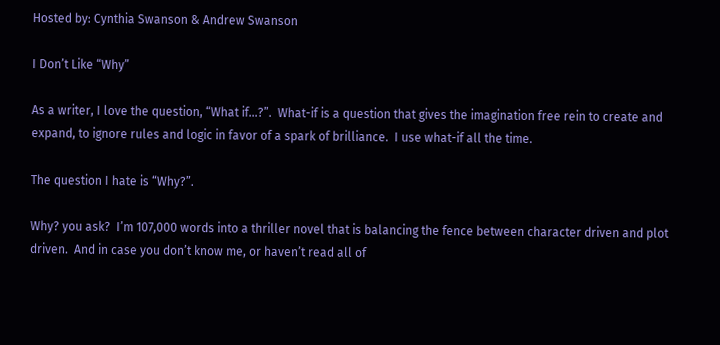Hosted by: Cynthia Swanson & Andrew Swanson

I Don’t Like “Why”

As a writer, I love the question, “What if…?”.  What-if is a question that gives the imagination free rein to create and expand, to ignore rules and logic in favor of a spark of brilliance.  I use what-if all the time.

The question I hate is “Why?”.

Why? you ask?  I’m 107,000 words into a thriller novel that is balancing the fence between character driven and plot driven.  And in case you don’t know me, or haven’t read all of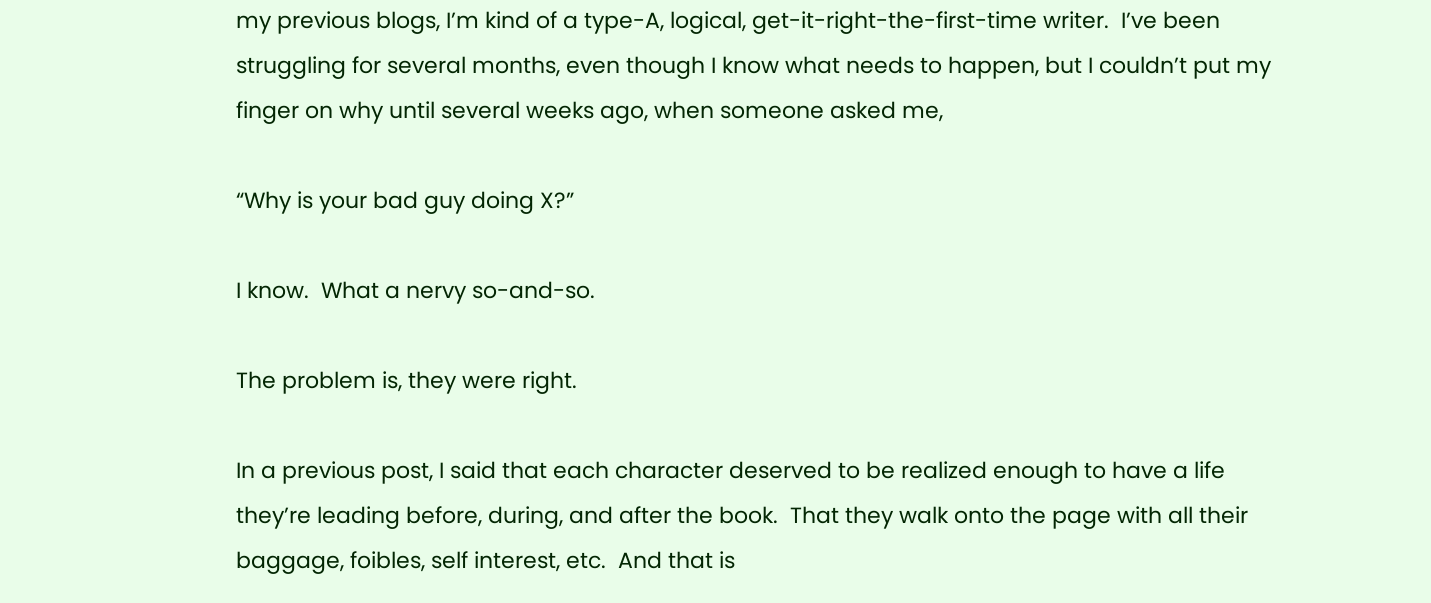my previous blogs, I’m kind of a type-A, logical, get-it-right-the-first-time writer.  I’ve been struggling for several months, even though I know what needs to happen, but I couldn’t put my finger on why until several weeks ago, when someone asked me,

“Why is your bad guy doing X?”

I know.  What a nervy so-and-so.

The problem is, they were right.

In a previous post, I said that each character deserved to be realized enough to have a life they’re leading before, during, and after the book.  That they walk onto the page with all their baggage, foibles, self interest, etc.  And that is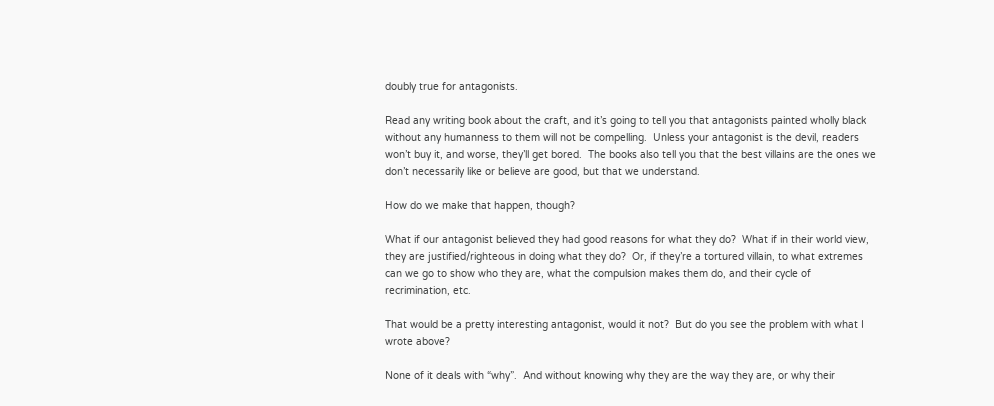doubly true for antagonists.

Read any writing book about the craft, and it’s going to tell you that antagonists painted wholly black without any humanness to them will not be compelling.  Unless your antagonist is the devil, readers won’t buy it, and worse, they’ll get bored.  The books also tell you that the best villains are the ones we don’t necessarily like or believe are good, but that we understand.

How do we make that happen, though?

What if our antagonist believed they had good reasons for what they do?  What if in their world view, they are justified/righteous in doing what they do?  Or, if they’re a tortured villain, to what extremes can we go to show who they are, what the compulsion makes them do, and their cycle of recrimination, etc.

That would be a pretty interesting antagonist, would it not?  But do you see the problem with what I wrote above?

None of it deals with “why”.  And without knowing why they are the way they are, or why their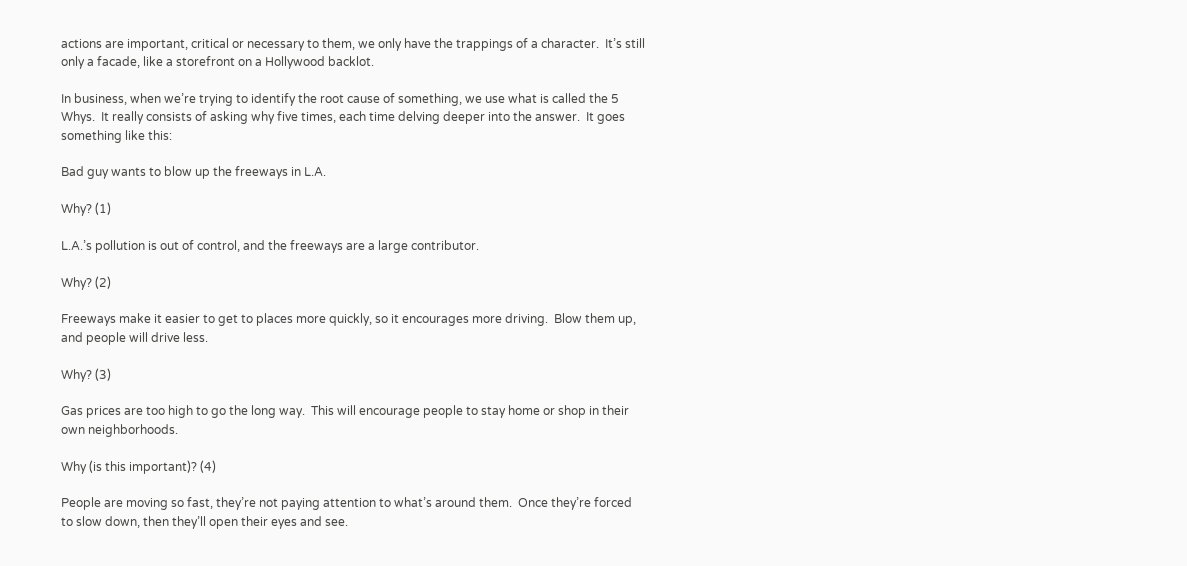actions are important, critical or necessary to them, we only have the trappings of a character.  It’s still only a facade, like a storefront on a Hollywood backlot.

In business, when we’re trying to identify the root cause of something, we use what is called the 5 Whys.  It really consists of asking why five times, each time delving deeper into the answer.  It goes something like this:

Bad guy wants to blow up the freeways in L.A.

Why? (1)

L.A.’s pollution is out of control, and the freeways are a large contributor.

Why? (2)

Freeways make it easier to get to places more quickly, so it encourages more driving.  Blow them up, and people will drive less.

Why? (3)

Gas prices are too high to go the long way.  This will encourage people to stay home or shop in their own neighborhoods.

Why (is this important)? (4)

People are moving so fast, they’re not paying attention to what’s around them.  Once they’re forced to slow down, then they’ll open their eyes and see.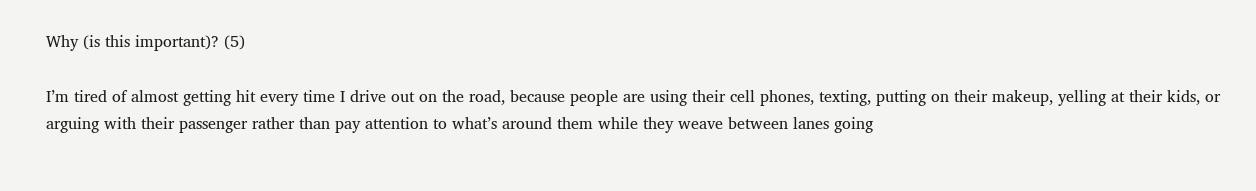Why (is this important)? (5)

I’m tired of almost getting hit every time I drive out on the road, because people are using their cell phones, texting, putting on their makeup, yelling at their kids, or arguing with their passenger rather than pay attention to what’s around them while they weave between lanes going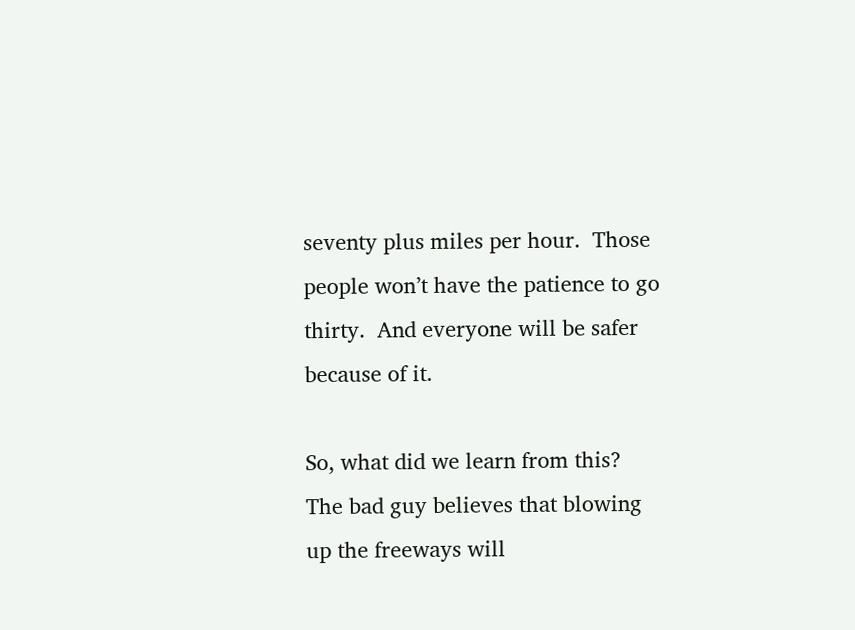seventy plus miles per hour.  Those people won’t have the patience to go thirty.  And everyone will be safer because of it.

So, what did we learn from this?  The bad guy believes that blowing up the freeways will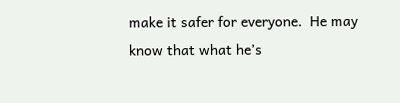make it safer for everyone.  He may know that what he’s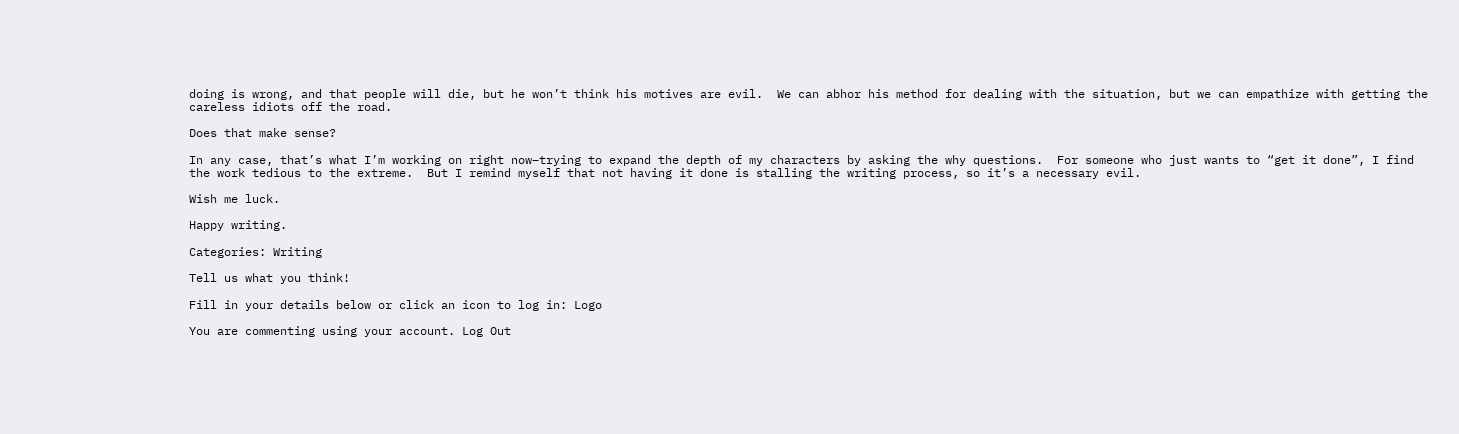doing is wrong, and that people will die, but he won’t think his motives are evil.  We can abhor his method for dealing with the situation, but we can empathize with getting the careless idiots off the road.

Does that make sense?

In any case, that’s what I’m working on right now–trying to expand the depth of my characters by asking the why questions.  For someone who just wants to “get it done”, I find the work tedious to the extreme.  But I remind myself that not having it done is stalling the writing process, so it’s a necessary evil.

Wish me luck.

Happy writing.

Categories: Writing

Tell us what you think!

Fill in your details below or click an icon to log in: Logo

You are commenting using your account. Log Out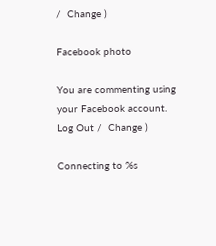/  Change )

Facebook photo

You are commenting using your Facebook account. Log Out /  Change )

Connecting to %s